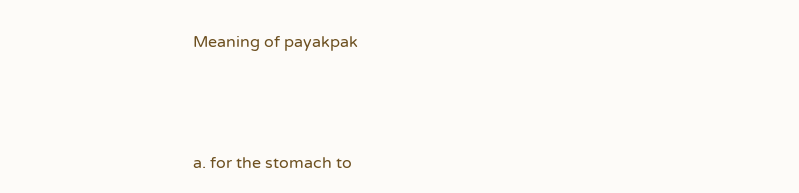Meaning of payakpak



a. for the stomach to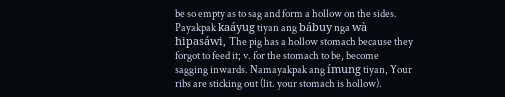be so empty as to sag and form a hollow on the sides. Payakpak kaáyug tiyan ang bábuy nga wà hipasáwi, The pig has a hollow stomach because they forgot to feed it; v. for the stomach to be, become sagging inwards. Namayakpak ang ímung tiyan, Your ribs are sticking out (lit. your stomach is hollow).